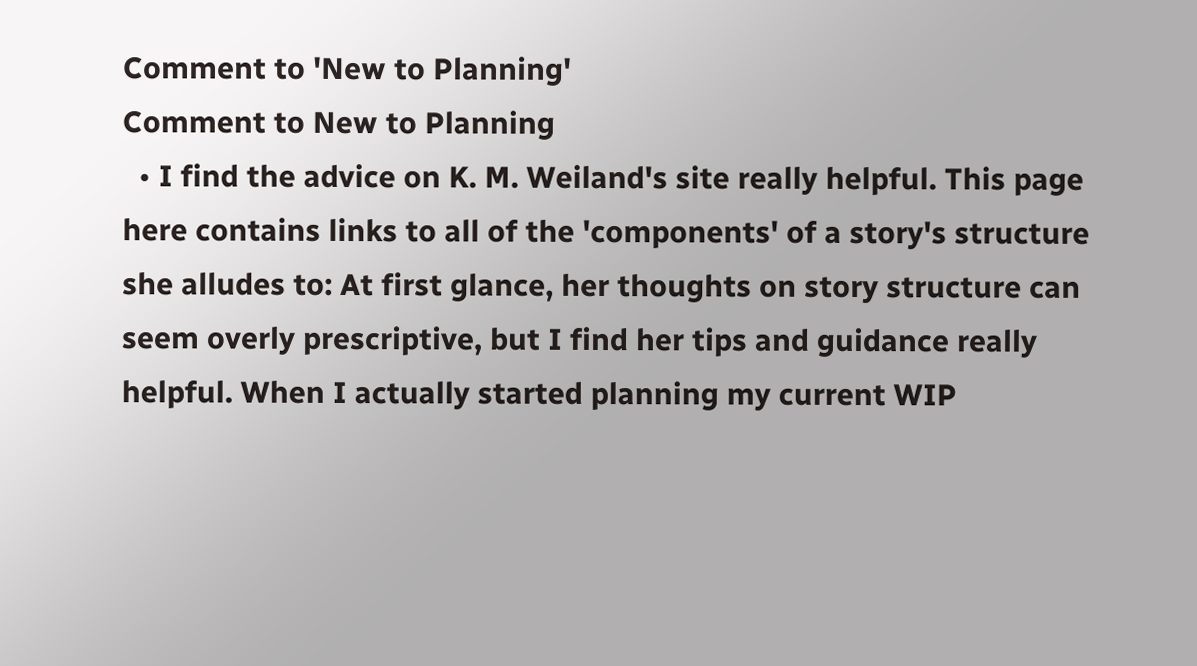Comment to 'New to Planning'
Comment to New to Planning
  • I find the advice on K. M. Weiland's site really helpful. This page here contains links to all of the 'components' of a story's structure she alludes to: At first glance, her thoughts on story structure can seem overly prescriptive, but I find her tips and guidance really helpful. When I actually started planning my current WIP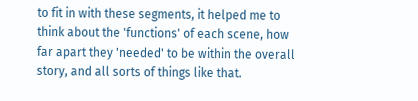to fit in with these segments, it helped me to think about the 'functions' of each scene, how far apart they 'needed' to be within the overall story, and all sorts of things like that.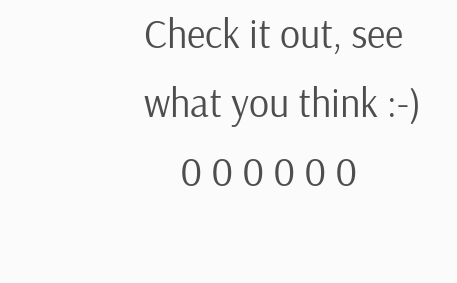Check it out, see what you think :-)
    0 0 0 0 0 0